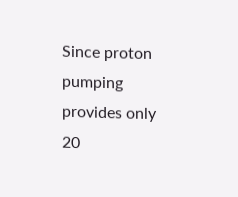Since proton pumping provides only 20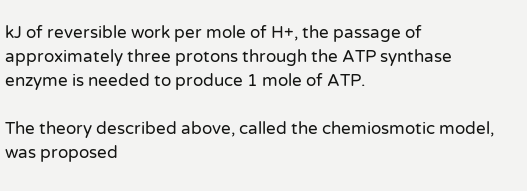kJ of reversible work per mole of H+, the passage of approximately three protons through the ATP synthase enzyme is needed to produce 1 mole of ATP.

The theory described above, called the chemiosmotic model, was proposed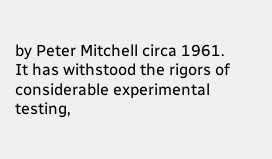by Peter Mitchell circa 1961. It has withstood the rigors of considerable experimental testing,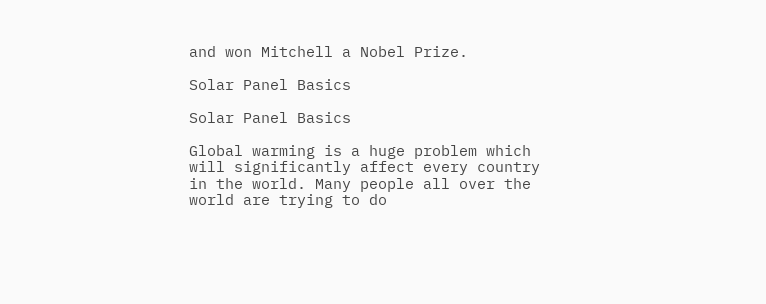and won Mitchell a Nobel Prize.

Solar Panel Basics

Solar Panel Basics

Global warming is a huge problem which will significantly affect every country in the world. Many people all over the world are trying to do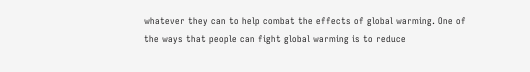whatever they can to help combat the effects of global warming. One of the ways that people can fight global warming is to reduce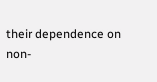their dependence on non-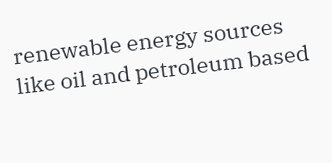renewable energy sources like oil and petroleum based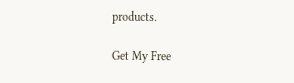products.

Get My Free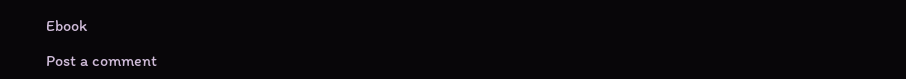Ebook

Post a comment